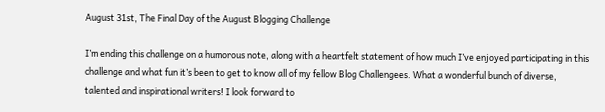August 31st, The Final Day of the August Blogging Challenge

I’m ending this challenge on a humorous note, along with a heartfelt statement of how much I’ve enjoyed participating in this challenge and what fun it’s been to get to know all of my fellow Blog Challengees. What a wonderful bunch of diverse, talented and inspirational writers! I look forward to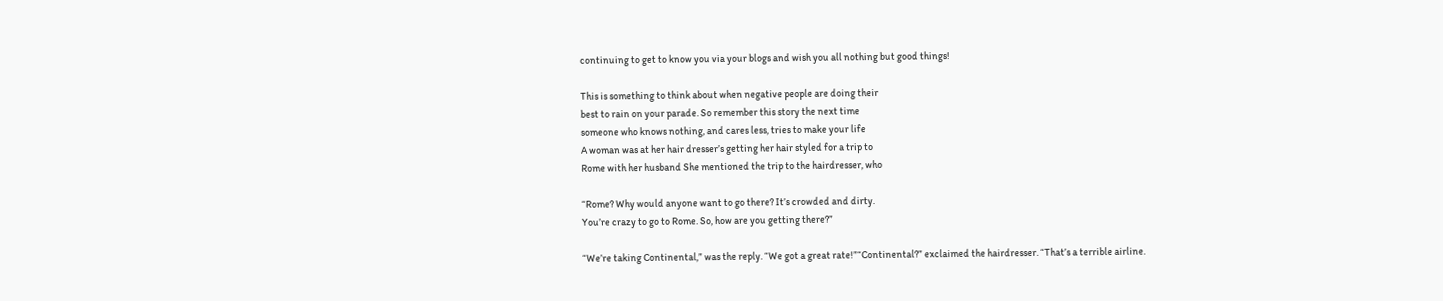continuing to get to know you via your blogs and wish you all nothing but good things!

This is something to think about when negative people are doing their
best to rain on your parade. So remember this story the next time
someone who knows nothing, and cares less, tries to make your life
A woman was at her hair dresser’s getting her hair styled for a trip to
Rome with her husband She mentioned the trip to the hairdresser, who

“Rome? Why would anyone want to go there? It’s crowded and dirty.
You’re crazy to go to Rome. So, how are you getting there?”

“We’re taking Continental,” was the reply. “We got a great rate!”“Continental?” exclaimed the hairdresser. “That’s a terrible airline.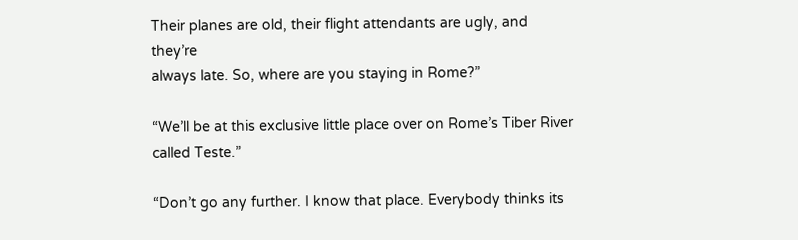Their planes are old, their flight attendants are ugly, and they’re
always late. So, where are you staying in Rome?”

“We’ll be at this exclusive little place over on Rome’s Tiber River
called Teste.”

“Don’t go any further. I know that place. Everybody thinks its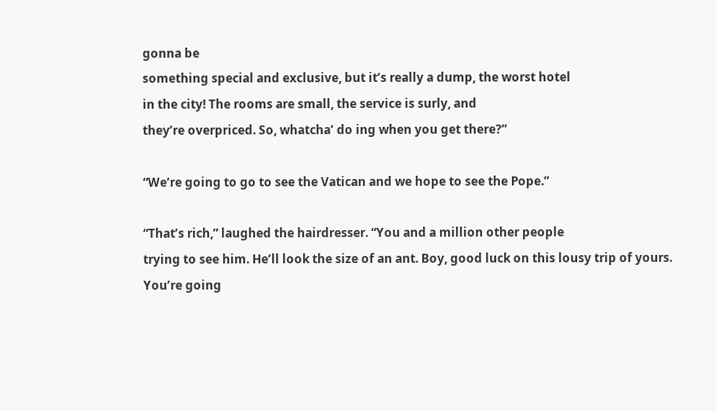gonna be
something special and exclusive, but it’s really a dump, the worst hotel
in the city! The rooms are small, the service is surly, and
they’re overpriced. So, whatcha’ do ing when you get there?”

“We’re going to go to see the Vatican and we hope to see the Pope.”

“That’s rich,” laughed the hairdresser. “You and a million other people
trying to see him. He’ll look the size of an ant. Boy, good luck on this lousy trip of yours. You’re going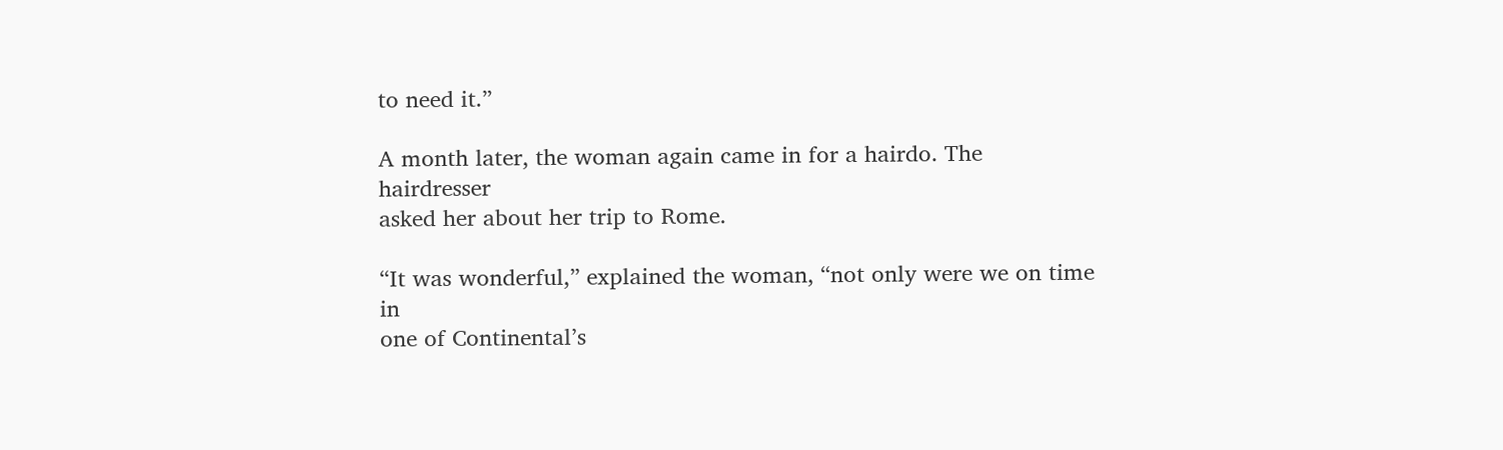to need it.”

A month later, the woman again came in for a hairdo. The hairdresser
asked her about her trip to Rome.

“It was wonderful,” explained the woman, “not only were we on time in
one of Continental’s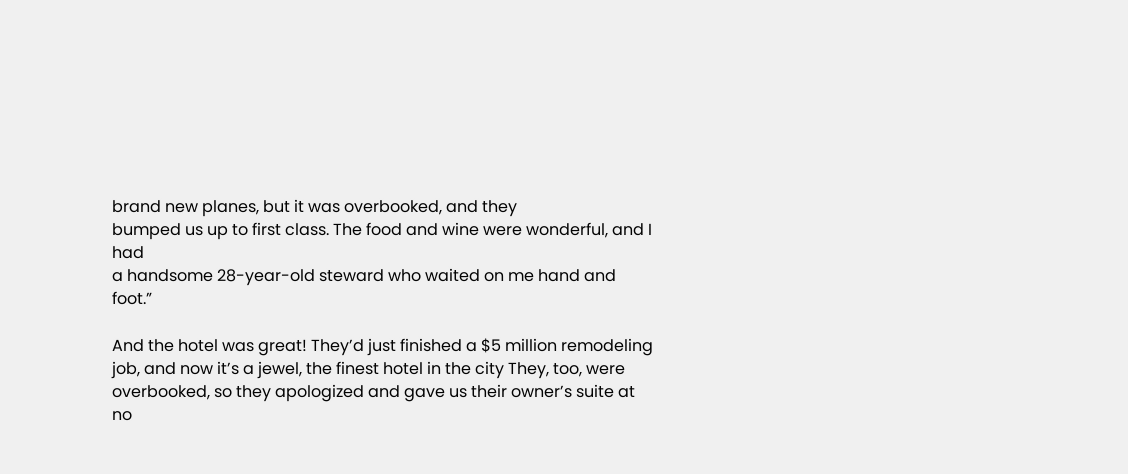brand new planes, but it was overbooked, and they
bumped us up to first class. The food and wine were wonderful, and I had
a handsome 28-year-old steward who waited on me hand and foot.”

And the hotel was great! They’d just finished a $5 million remodeling
job, and now it’s a jewel, the finest hotel in the city They, too, were
overbooked, so they apologized and gave us their owner’s suite at no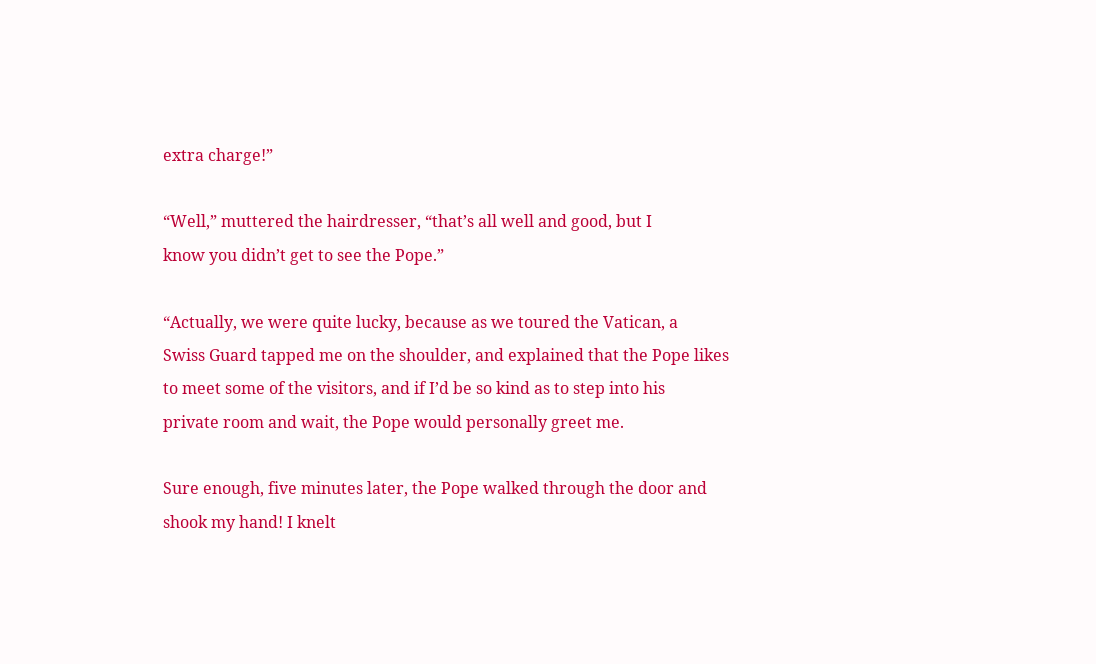extra charge!”

“Well,” muttered the hairdresser, “that’s all well and good, but I
know you didn’t get to see the Pope.”

“Actually, we were quite lucky, because as we toured the Vatican, a
Swiss Guard tapped me on the shoulder, and explained that the Pope likes
to meet some of the visitors, and if I’d be so kind as to step into his
private room and wait, the Pope would personally greet me.

Sure enough, five minutes later, the Pope walked through the door and
shook my hand! I knelt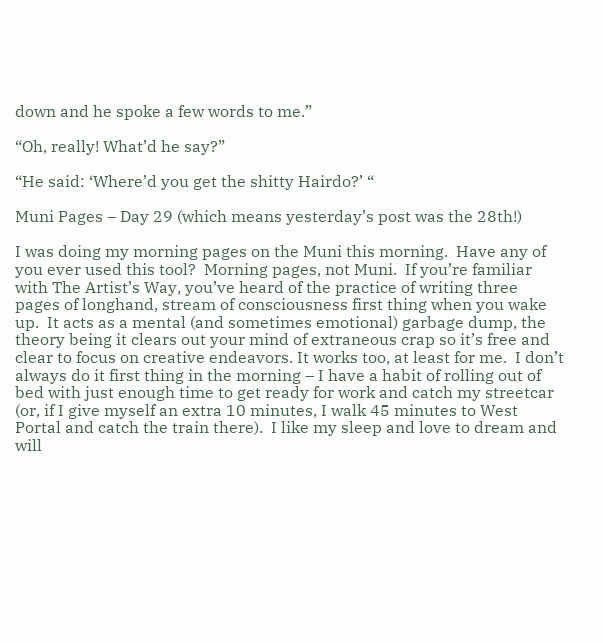down and he spoke a few words to me.”

“Oh, really! What’d he say?”

“He said: ‘Where’d you get the shitty Hairdo?’ “

Muni Pages – Day 29 (which means yesterday’s post was the 28th!)

I was doing my morning pages on the Muni this morning.  Have any of you ever used this tool?  Morning pages, not Muni.  If you’re familiar with The Artist’s Way, you’ve heard of the practice of writing three pages of longhand, stream of consciousness first thing when you wake up.  It acts as a mental (and sometimes emotional) garbage dump, the theory being it clears out your mind of extraneous crap so it’s free and clear to focus on creative endeavors. It works too, at least for me.  I don’t always do it first thing in the morning – I have a habit of rolling out of bed with just enough time to get ready for work and catch my streetcar (or, if I give myself an extra 10 minutes, I walk 45 minutes to West Portal and catch the train there).  I like my sleep and love to dream and will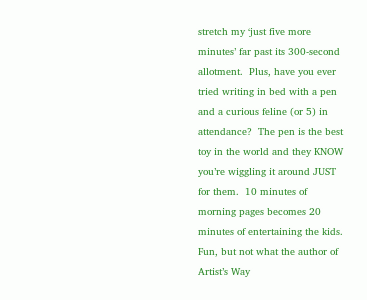stretch my ‘just five more minutes’ far past its 300-second allotment.  Plus, have you ever tried writing in bed with a pen and a curious feline (or 5) in attendance?  The pen is the best toy in the world and they KNOW you’re wiggling it around JUST for them.  10 minutes of morning pages becomes 20 minutes of entertaining the kids.  Fun, but not what the author of Artist’s Way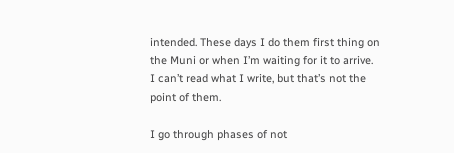intended. These days I do them first thing on the Muni or when I’m waiting for it to arrive.  I can’t read what I write, but that’s not the point of them.

I go through phases of not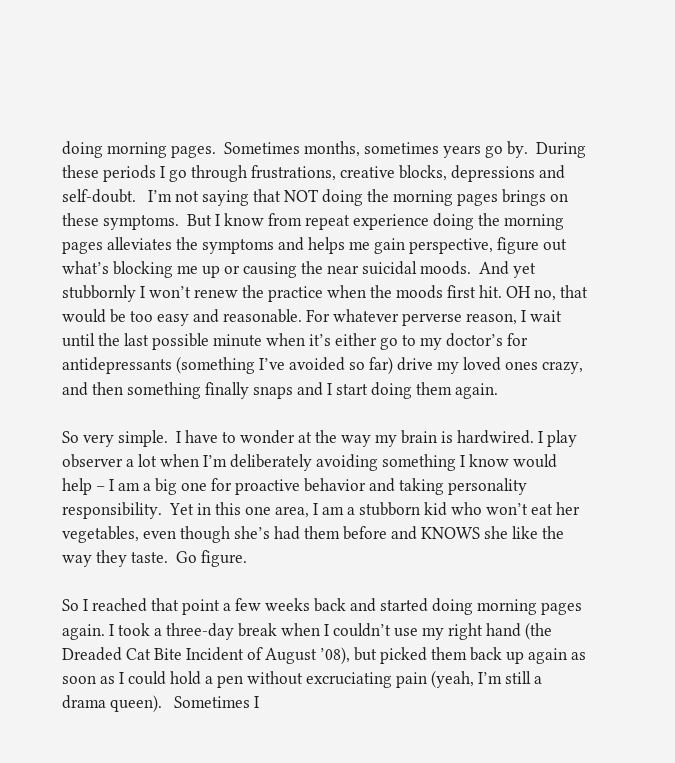doing morning pages.  Sometimes months, sometimes years go by.  During these periods I go through frustrations, creative blocks, depressions and self-doubt.   I’m not saying that NOT doing the morning pages brings on these symptoms.  But I know from repeat experience doing the morning pages alleviates the symptoms and helps me gain perspective, figure out what’s blocking me up or causing the near suicidal moods.  And yet stubbornly I won’t renew the practice when the moods first hit. OH no, that would be too easy and reasonable. For whatever perverse reason, I wait until the last possible minute when it’s either go to my doctor’s for antidepressants (something I’ve avoided so far) drive my loved ones crazy, and then something finally snaps and I start doing them again.

So very simple.  I have to wonder at the way my brain is hardwired. I play observer a lot when I’m deliberately avoiding something I know would help – I am a big one for proactive behavior and taking personality responsibility.  Yet in this one area, I am a stubborn kid who won’t eat her vegetables, even though she’s had them before and KNOWS she like the way they taste.  Go figure.

So I reached that point a few weeks back and started doing morning pages again. I took a three-day break when I couldn’t use my right hand (the Dreaded Cat Bite Incident of August ’08), but picked them back up again as soon as I could hold a pen without excruciating pain (yeah, I’m still a drama queen).   Sometimes I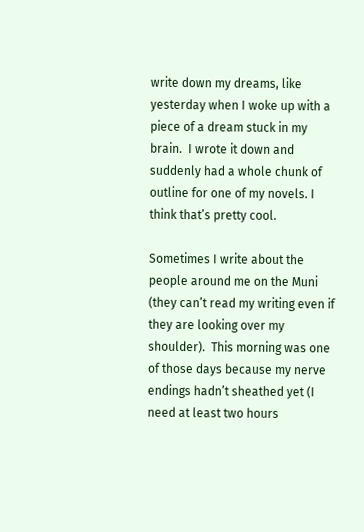write down my dreams, like yesterday when I woke up with a piece of a dream stuck in my brain.  I wrote it down and suddenly had a whole chunk of outline for one of my novels. I think that’s pretty cool.

Sometimes I write about the people around me on the Muni (they can’t read my writing even if they are looking over my shoulder).  This morning was one of those days because my nerve endings hadn’t sheathed yet (I need at least two hours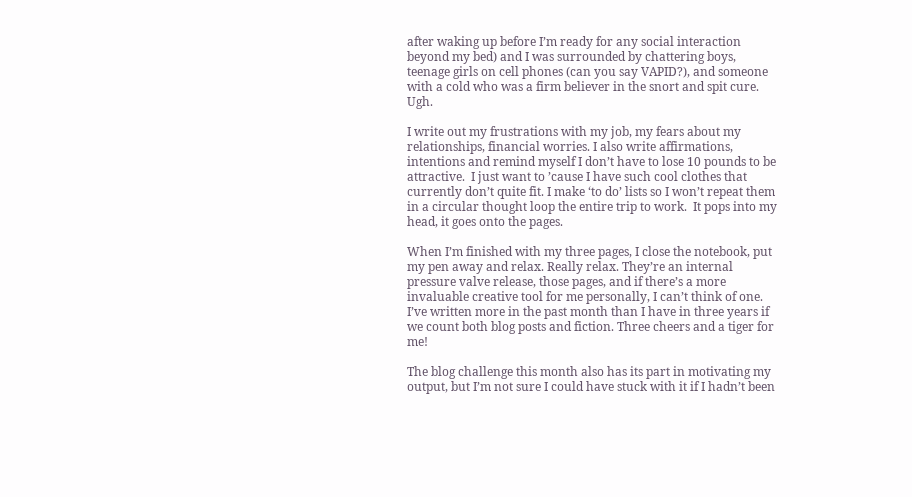after waking up before I’m ready for any social interaction beyond my bed) and I was surrounded by chattering boys, teenage girls on cell phones (can you say VAPID?), and someone with a cold who was a firm believer in the snort and spit cure.  Ugh.

I write out my frustrations with my job, my fears about my relationships, financial worries. I also write affirmations, intentions and remind myself I don’t have to lose 10 pounds to be attractive.  I just want to ’cause I have such cool clothes that currently don’t quite fit. I make ‘to do’ lists so I won’t repeat them in a circular thought loop the entire trip to work.  It pops into my head, it goes onto the pages.

When I’m finished with my three pages, I close the notebook, put my pen away and relax. Really relax. They’re an internal pressure valve release, those pages, and if there’s a more invaluable creative tool for me personally, I can’t think of one.  I’ve written more in the past month than I have in three years if we count both blog posts and fiction. Three cheers and a tiger for me!

The blog challenge this month also has its part in motivating my output, but I’m not sure I could have stuck with it if I hadn’t been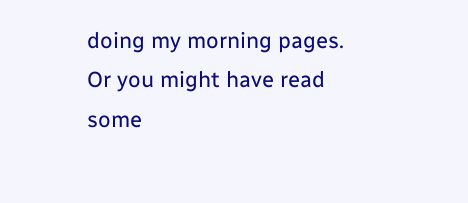doing my morning pages.  Or you might have read some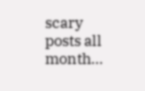scary posts all month…